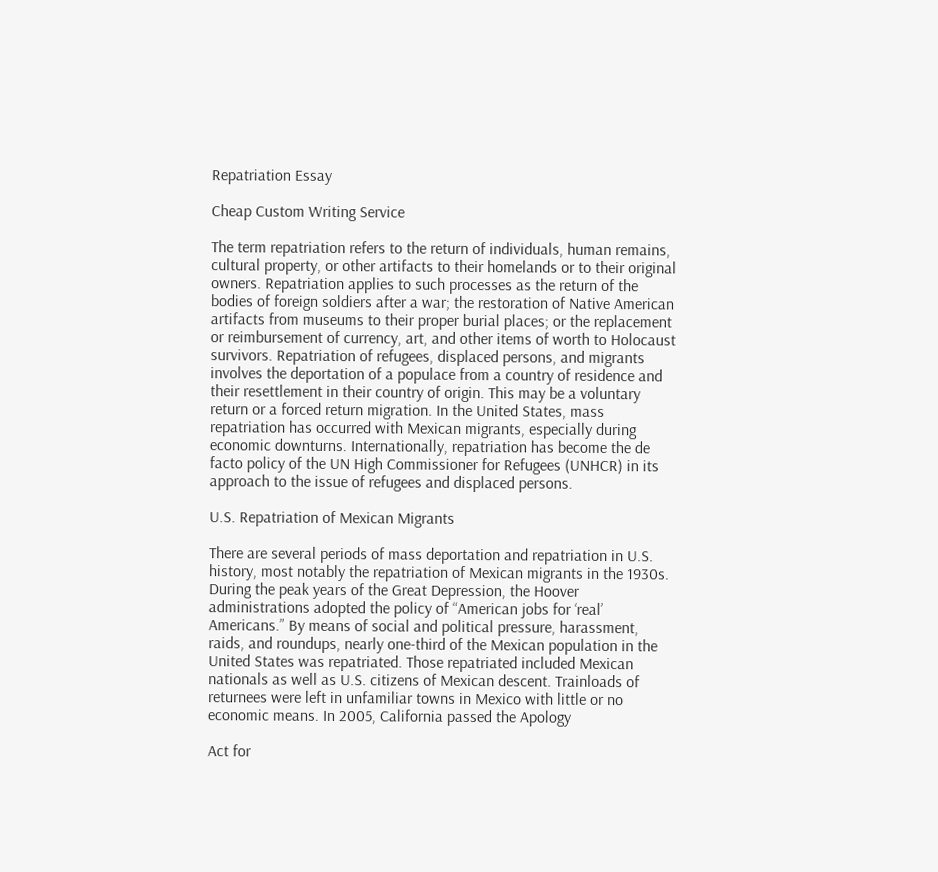Repatriation Essay

Cheap Custom Writing Service

The term repatriation refers to the return of individuals, human remains, cultural property, or other artifacts to their homelands or to their original owners. Repatriation applies to such processes as the return of the bodies of foreign soldiers after a war; the restoration of Native American artifacts from museums to their proper burial places; or the replacement or reimbursement of currency, art, and other items of worth to Holocaust survivors. Repatriation of refugees, displaced persons, and migrants involves the deportation of a populace from a country of residence and their resettlement in their country of origin. This may be a voluntary return or a forced return migration. In the United States, mass repatriation has occurred with Mexican migrants, especially during economic downturns. Internationally, repatriation has become the de facto policy of the UN High Commissioner for Refugees (UNHCR) in its approach to the issue of refugees and displaced persons.

U.S. Repatriation of Mexican Migrants

There are several periods of mass deportation and repatriation in U.S. history, most notably the repatriation of Mexican migrants in the 1930s. During the peak years of the Great Depression, the Hoover administrations adopted the policy of “American jobs for ‘real’ Americans.” By means of social and political pressure, harassment, raids, and roundups, nearly one-third of the Mexican population in the United States was repatriated. Those repatriated included Mexican nationals as well as U.S. citizens of Mexican descent. Trainloads of returnees were left in unfamiliar towns in Mexico with little or no economic means. In 2005, California passed the Apology

Act for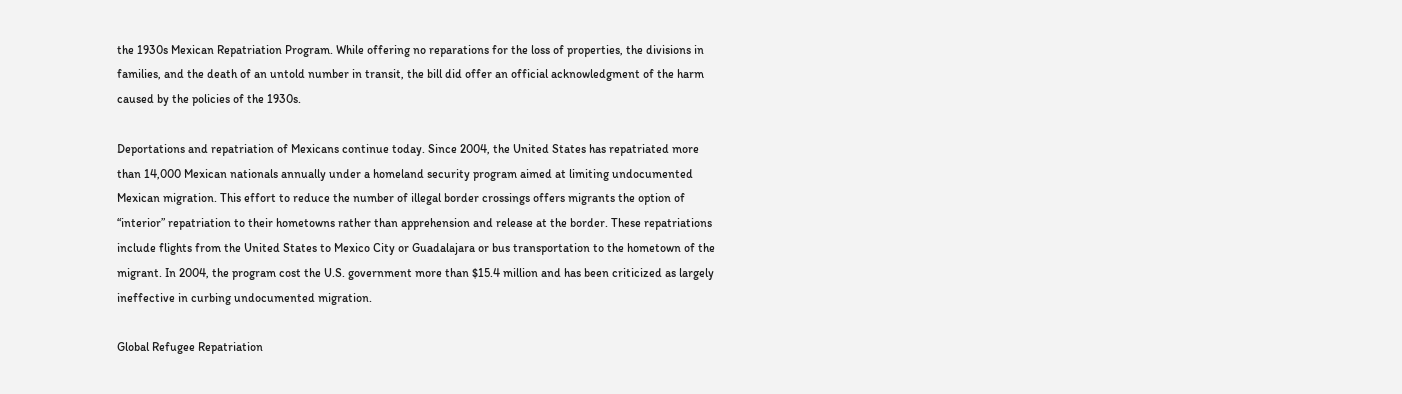the 1930s Mexican Repatriation Program. While offering no reparations for the loss of properties, the divisions in families, and the death of an untold number in transit, the bill did offer an official acknowledgment of the harm caused by the policies of the 1930s.

Deportations and repatriation of Mexicans continue today. Since 2004, the United States has repatriated more than 14,000 Mexican nationals annually under a homeland security program aimed at limiting undocumented Mexican migration. This effort to reduce the number of illegal border crossings offers migrants the option of “interior” repatriation to their hometowns rather than apprehension and release at the border. These repatriations include flights from the United States to Mexico City or Guadalajara or bus transportation to the hometown of the migrant. In 2004, the program cost the U.S. government more than $15.4 million and has been criticized as largely ineffective in curbing undocumented migration.

Global Refugee Repatriation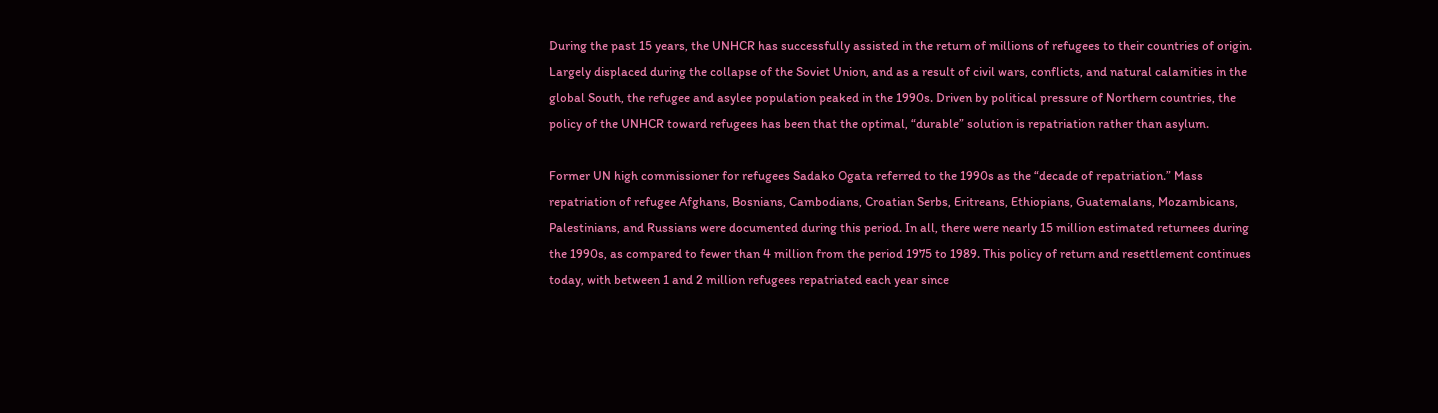During the past 15 years, the UNHCR has successfully assisted in the return of millions of refugees to their countries of origin. Largely displaced during the collapse of the Soviet Union, and as a result of civil wars, conflicts, and natural calamities in the global South, the refugee and asylee population peaked in the 1990s. Driven by political pressure of Northern countries, the policy of the UNHCR toward refugees has been that the optimal, “durable” solution is repatriation rather than asylum.

Former UN high commissioner for refugees Sadako Ogata referred to the 1990s as the “decade of repatriation.” Mass repatriation of refugee Afghans, Bosnians, Cambodians, Croatian Serbs, Eritreans, Ethiopians, Guatemalans, Mozambicans, Palestinians, and Russians were documented during this period. In all, there were nearly 15 million estimated returnees during the 1990s, as compared to fewer than 4 million from the period 1975 to 1989. This policy of return and resettlement continues today, with between 1 and 2 million refugees repatriated each year since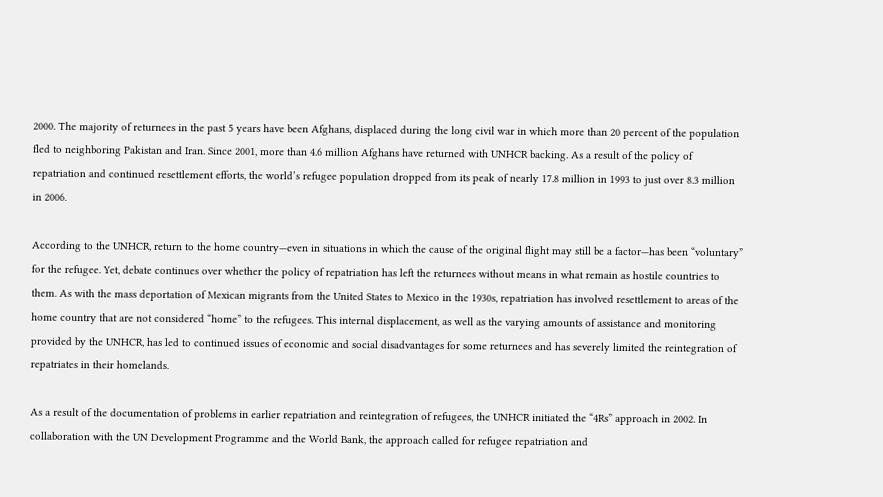2000. The majority of returnees in the past 5 years have been Afghans, displaced during the long civil war in which more than 20 percent of the population fled to neighboring Pakistan and Iran. Since 2001, more than 4.6 million Afghans have returned with UNHCR backing. As a result of the policy of repatriation and continued resettlement efforts, the world’s refugee population dropped from its peak of nearly 17.8 million in 1993 to just over 8.3 million in 2006.

According to the UNHCR, return to the home country—even in situations in which the cause of the original flight may still be a factor—has been “voluntary” for the refugee. Yet, debate continues over whether the policy of repatriation has left the returnees without means in what remain as hostile countries to them. As with the mass deportation of Mexican migrants from the United States to Mexico in the 1930s, repatriation has involved resettlement to areas of the home country that are not considered “home” to the refugees. This internal displacement, as well as the varying amounts of assistance and monitoring provided by the UNHCR, has led to continued issues of economic and social disadvantages for some returnees and has severely limited the reintegration of repatriates in their homelands.

As a result of the documentation of problems in earlier repatriation and reintegration of refugees, the UNHCR initiated the “4Rs” approach in 2002. In collaboration with the UN Development Programme and the World Bank, the approach called for refugee repatriation and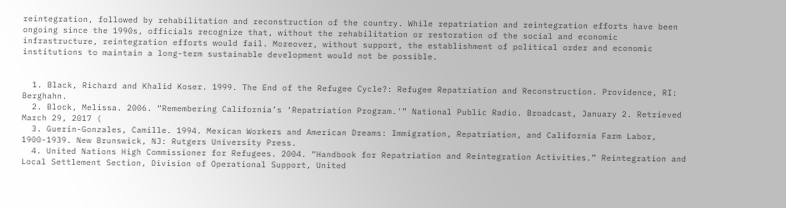reintegration, followed by rehabilitation and reconstruction of the country. While repatriation and reintegration efforts have been ongoing since the 1990s, officials recognize that, without the rehabilitation or restoration of the social and economic infrastructure, reintegration efforts would fail. Moreover, without support, the establishment of political order and economic institutions to maintain a long-term sustainable development would not be possible.


  1. Black, Richard and Khalid Koser. 1999. The End of the Refugee Cycle?: Refugee Repatriation and Reconstruction. Providence, RI: Berghahn.
  2. Block, Melissa. 2006. “Remembering California’s ‘Repatriation Program.'” National Public Radio. Broadcast, January 2. Retrieved March 29, 2017 (
  3. Guerin-Gonzales, Camille. 1994. Mexican Workers and American Dreams: Immigration, Repatriation, and California Farm Labor, 1900-1939. New Brunswick, NJ: Rutgers University Press.
  4. United Nations High Commissioner for Refugees. 2004. “Handbook for Repatriation and Reintegration Activities.” Reintegration and Local Settlement Section, Division of Operational Support, United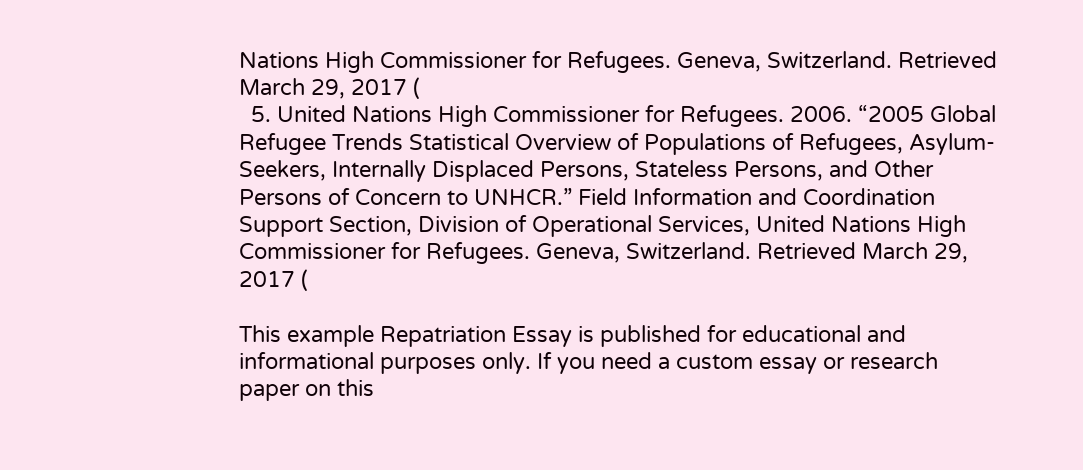Nations High Commissioner for Refugees. Geneva, Switzerland. Retrieved March 29, 2017 (
  5. United Nations High Commissioner for Refugees. 2006. “2005 Global Refugee Trends Statistical Overview of Populations of Refugees, Asylum-Seekers, Internally Displaced Persons, Stateless Persons, and Other Persons of Concern to UNHCR.” Field Information and Coordination Support Section, Division of Operational Services, United Nations High Commissioner for Refugees. Geneva, Switzerland. Retrieved March 29, 2017 (

This example Repatriation Essay is published for educational and informational purposes only. If you need a custom essay or research paper on this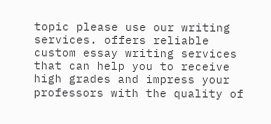topic please use our writing services. offers reliable custom essay writing services that can help you to receive high grades and impress your professors with the quality of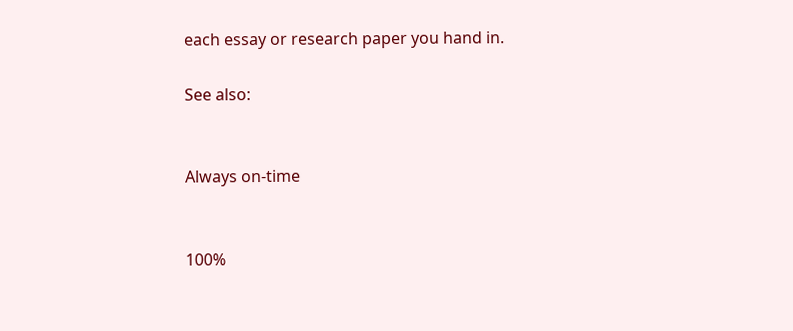each essay or research paper you hand in.

See also:


Always on-time


100%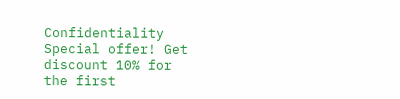Confidentiality
Special offer! Get discount 10% for the first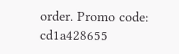order. Promo code: cd1a428655